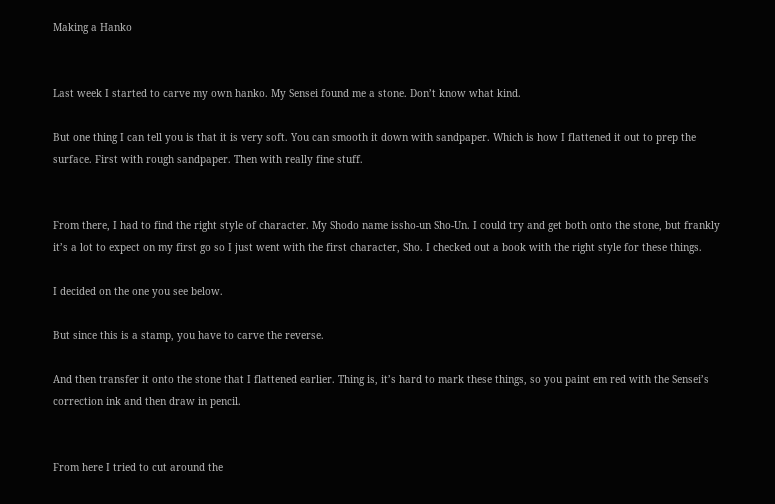Making a Hanko


Last week I started to carve my own hanko. My Sensei found me a stone. Don’t know what kind.

But one thing I can tell you is that it is very soft. You can smooth it down with sandpaper. Which is how I flattened it out to prep the surface. First with rough sandpaper. Then with really fine stuff.


From there, I had to find the right style of character. My Shodo name issho-un Sho-Un. I could try and get both onto the stone, but frankly it’s a lot to expect on my first go so I just went with the first character, Sho. I checked out a book with the right style for these things.

I decided on the one you see below.

But since this is a stamp, you have to carve the reverse.

And then transfer it onto the stone that I flattened earlier. Thing is, it’s hard to mark these things, so you paint em red with the Sensei’s correction ink and then draw in pencil.


From here I tried to cut around the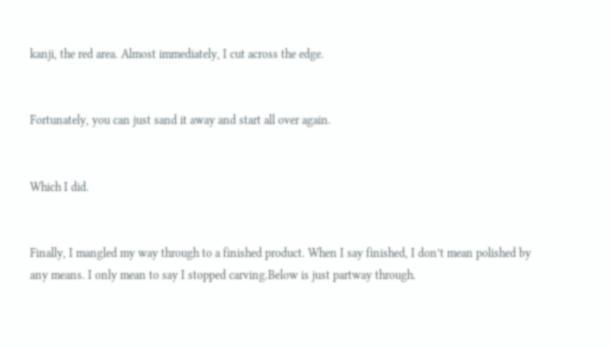kanji, the red area. Almost immediately, I cut across the edge.


Fortunately, you can just sand it away and start all over again.


Which I did.


Finally, I mangled my way through to a finished product. When I say finished, I don’t mean polished by any means. I only mean to say I stopped carving.Below is just partway through.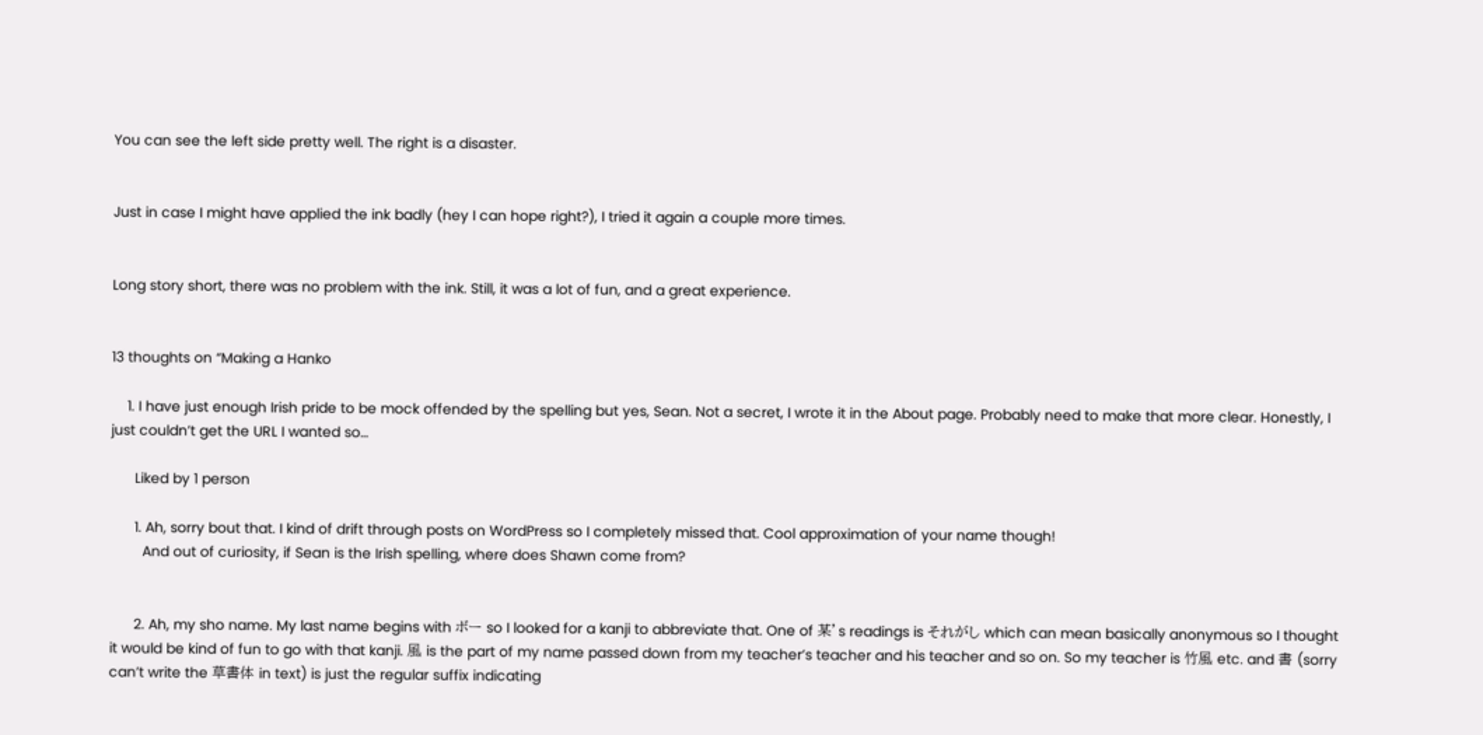You can see the left side pretty well. The right is a disaster.


Just in case I might have applied the ink badly (hey I can hope right?), I tried it again a couple more times.


Long story short, there was no problem with the ink. Still, it was a lot of fun, and a great experience.


13 thoughts on “Making a Hanko

    1. I have just enough Irish pride to be mock offended by the spelling but yes, Sean. Not a secret, I wrote it in the About page. Probably need to make that more clear. Honestly, I just couldn’t get the URL I wanted so…

      Liked by 1 person

      1. Ah, sorry bout that. I kind of drift through posts on WordPress so I completely missed that. Cool approximation of your name though!
        And out of curiosity, if Sean is the Irish spelling, where does Shawn come from?


      2. Ah, my sho name. My last name begins with ボー so I looked for a kanji to abbreviate that. One of 某’s readings is それがし which can mean basically anonymous so I thought it would be kind of fun to go with that kanji. 風 is the part of my name passed down from my teacher’s teacher and his teacher and so on. So my teacher is 竹風 etc. and 書 (sorry can’t write the 草書体 in text) is just the regular suffix indicating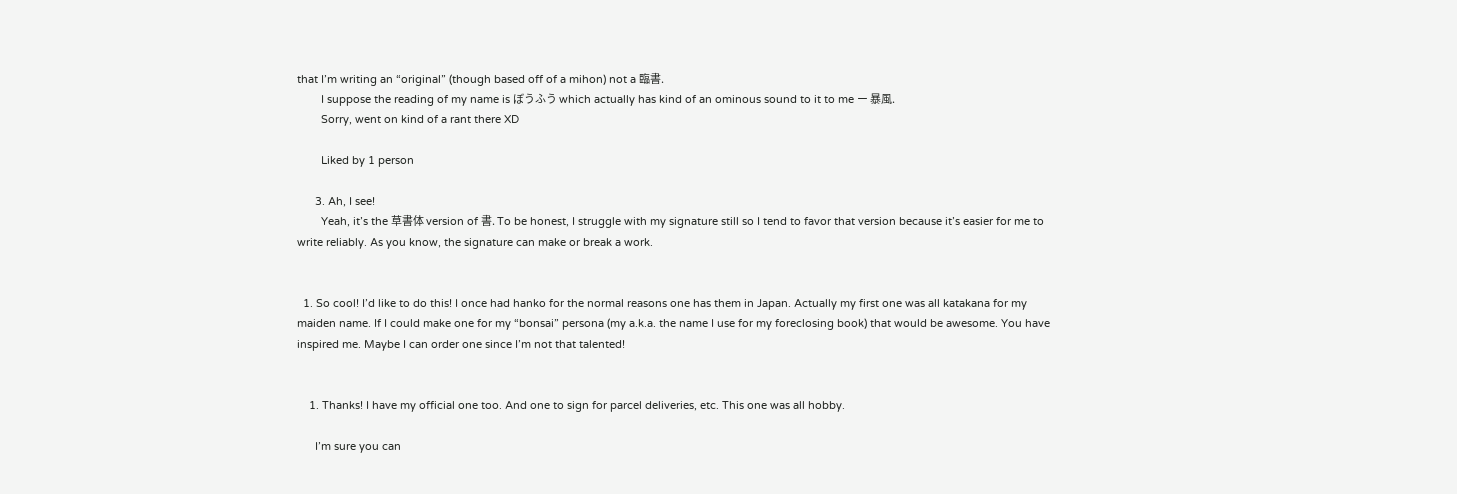that I’m writing an “original” (though based off of a mihon) not a 臨書.
        I suppose the reading of my name is ぼうふう which actually has kind of an ominous sound to it to me ー 暴風.
        Sorry, went on kind of a rant there XD

        Liked by 1 person

      3. Ah, I see!
        Yeah, it’s the 草書体 version of 書. To be honest, I struggle with my signature still so I tend to favor that version because it’s easier for me to write reliably. As you know, the signature can make or break a work.


  1. So cool! I’d like to do this! I once had hanko for the normal reasons one has them in Japan. Actually my first one was all katakana for my maiden name. If I could make one for my “bonsai” persona (my a.k.a. the name I use for my foreclosing book) that would be awesome. You have inspired me. Maybe I can order one since I’m not that talented!


    1. Thanks! I have my official one too. And one to sign for parcel deliveries, etc. This one was all hobby.

      I’m sure you can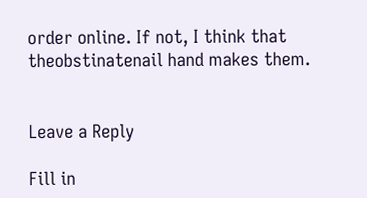order online. If not, I think that theobstinatenail hand makes them.


Leave a Reply

Fill in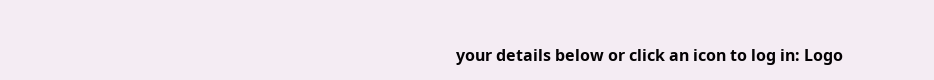your details below or click an icon to log in: Logo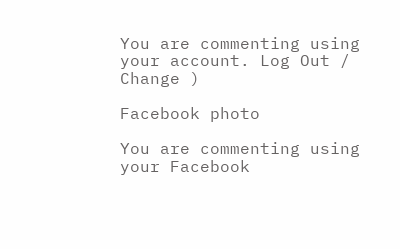You are commenting using your account. Log Out /  Change )

Facebook photo

You are commenting using your Facebook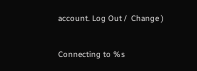account. Log Out /  Change )

Connecting to %s